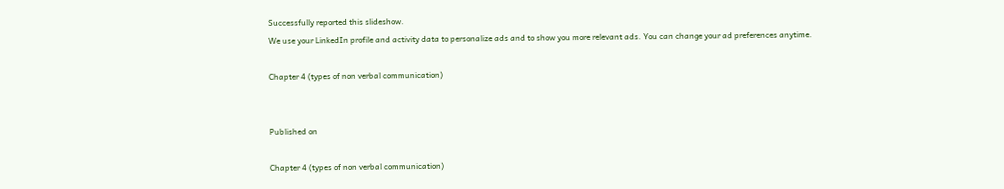Successfully reported this slideshow.
We use your LinkedIn profile and activity data to personalize ads and to show you more relevant ads. You can change your ad preferences anytime.

Chapter 4 (types of non verbal communication)


Published on

Chapter 4 (types of non verbal communication)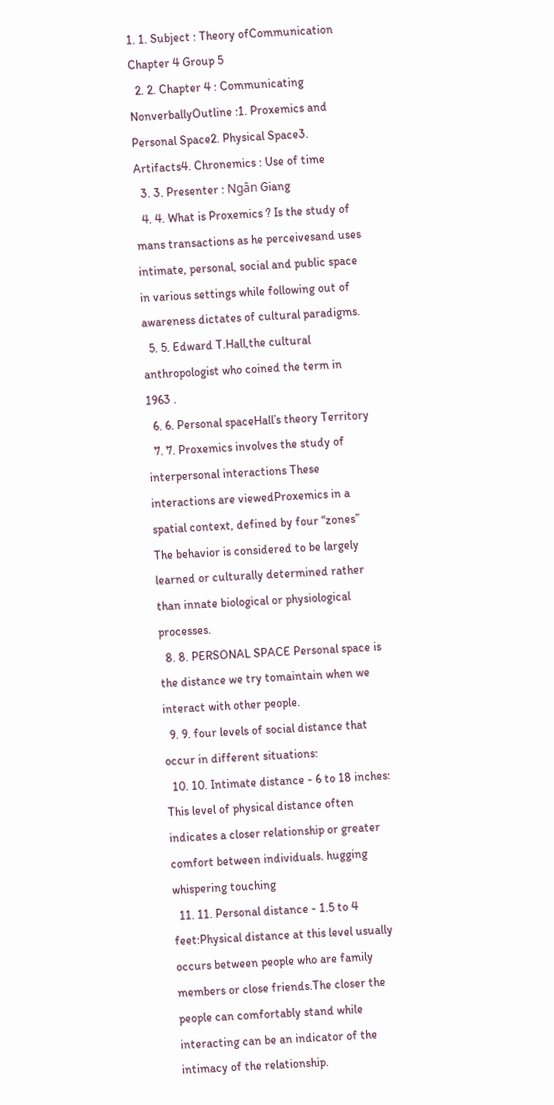1. 1. Subject : Theory ofCommunication Chapter 4 Group 5
  2. 2. Chapter 4 : Communicating NonverballyOutline :1. Proxemics and Personal Space2. Physical Space3. Artifacts4. Chronemics : Use of time
  3. 3. Presenter : Ngân Giang
  4. 4. What is Proxemics ? Is the study of mans transactions as he perceivesand uses intimate, personal, social and public space in various settings while following out of awareness dictates of cultural paradigms.
  5. 5. Edward T.Hall,the cultural anthropologist who coined the term in 1963 .
  6. 6. Personal spaceHall’s theory Territory
  7. 7. Proxemics involves the study of interpersonal interactions These interactions are viewedProxemics in a spatial context, defined by four “zones” The behavior is considered to be largely learned or culturally determined rather than innate biological or physiological processes.
  8. 8. PERSONAL SPACE Personal space is the distance we try tomaintain when we interact with other people.
  9. 9. four levels of social distance that occur in different situations:
  10. 10. Intimate distance - 6 to 18 inches: This level of physical distance often indicates a closer relationship or greater comfort between individuals. hugging whispering touching
  11. 11. Personal distance - 1.5 to 4 feet:Physical distance at this level usually occurs between people who are family members or close friends.The closer the people can comfortably stand while interacting can be an indicator of the intimacy of the relationship.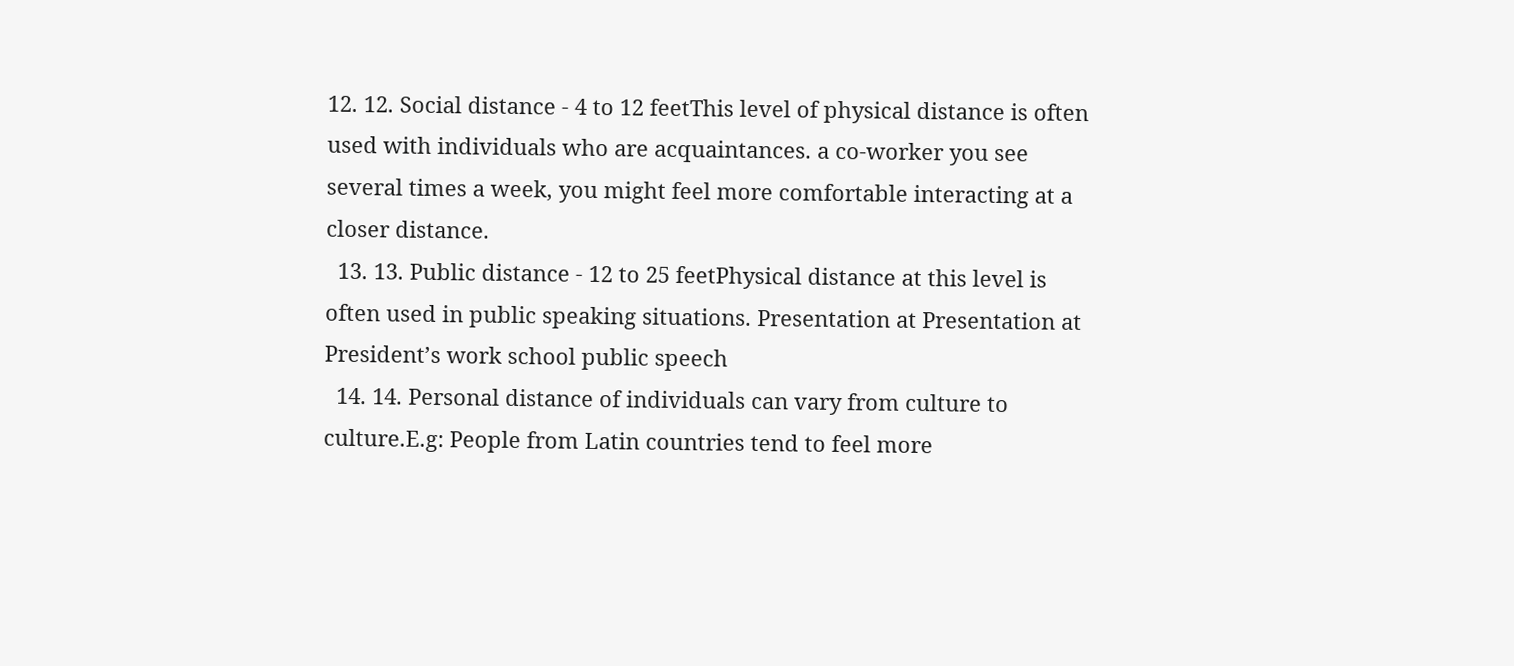12. 12. Social distance - 4 to 12 feetThis level of physical distance is often used with individuals who are acquaintances. a co-worker you see several times a week, you might feel more comfortable interacting at a closer distance.
  13. 13. Public distance - 12 to 25 feetPhysical distance at this level is often used in public speaking situations. Presentation at Presentation at President’s work school public speech
  14. 14. Personal distance of individuals can vary from culture to culture.E.g: People from Latin countries tend to feel more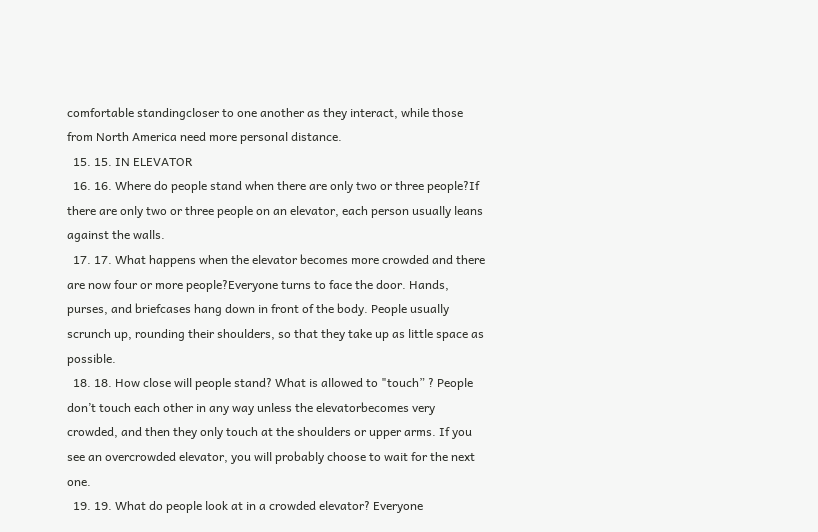comfortable standingcloser to one another as they interact, while those from North America need more personal distance.
  15. 15. IN ELEVATOR
  16. 16. Where do people stand when there are only two or three people?If there are only two or three people on an elevator, each person usually leans against the walls.
  17. 17. What happens when the elevator becomes more crowded and there are now four or more people?Everyone turns to face the door. Hands, purses, and briefcases hang down in front of the body. People usually scrunch up, rounding their shoulders, so that they take up as little space as possible.
  18. 18. How close will people stand? What is allowed to "touch” ? People don’t touch each other in any way unless the elevatorbecomes very crowded, and then they only touch at the shoulders or upper arms. If you see an overcrowded elevator, you will probably choose to wait for the next one.
  19. 19. What do people look at in a crowded elevator? Everyone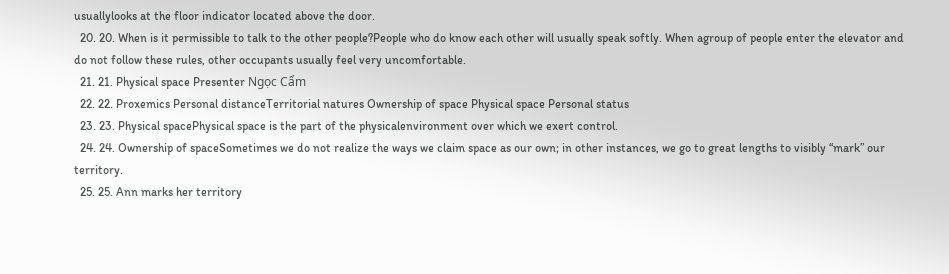usuallylooks at the floor indicator located above the door.
  20. 20. When is it permissible to talk to the other people?People who do know each other will usually speak softly. When agroup of people enter the elevator and do not follow these rules, other occupants usually feel very uncomfortable.
  21. 21. Physical space Presenter Ngọc Cẩm
  22. 22. Proxemics Personal distanceTerritorial natures Ownership of space Physical space Personal status
  23. 23. Physical spacePhysical space is the part of the physicalenvironment over which we exert control.
  24. 24. Ownership of spaceSometimes we do not realize the ways we claim space as our own; in other instances, we go to great lengths to visibly “mark” our territory.
  25. 25. Ann marks her territory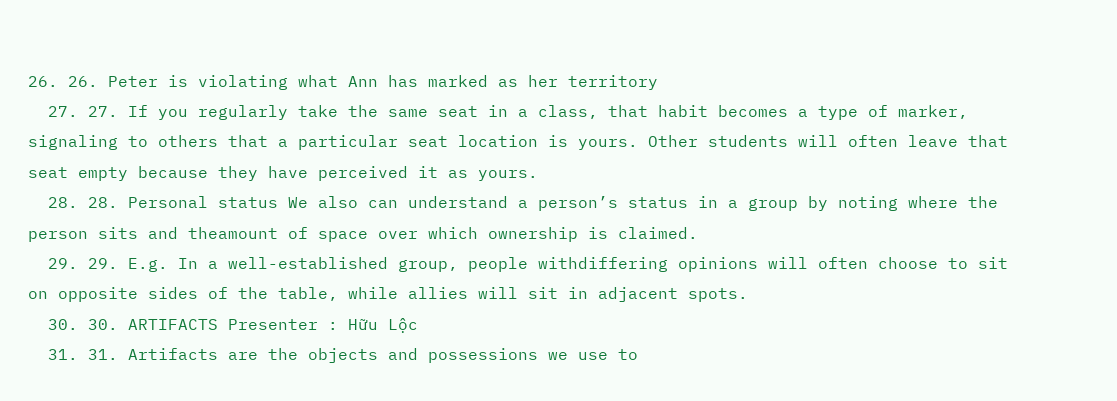26. 26. Peter is violating what Ann has marked as her territory
  27. 27. If you regularly take the same seat in a class, that habit becomes a type of marker, signaling to others that a particular seat location is yours. Other students will often leave that seat empty because they have perceived it as yours.
  28. 28. Personal status We also can understand a person’s status in a group by noting where the person sits and theamount of space over which ownership is claimed.
  29. 29. E.g. In a well-established group, people withdiffering opinions will often choose to sit on opposite sides of the table, while allies will sit in adjacent spots.
  30. 30. ARTIFACTS Presenter : Hữu Lộc
  31. 31. Artifacts are the objects and possessions we use to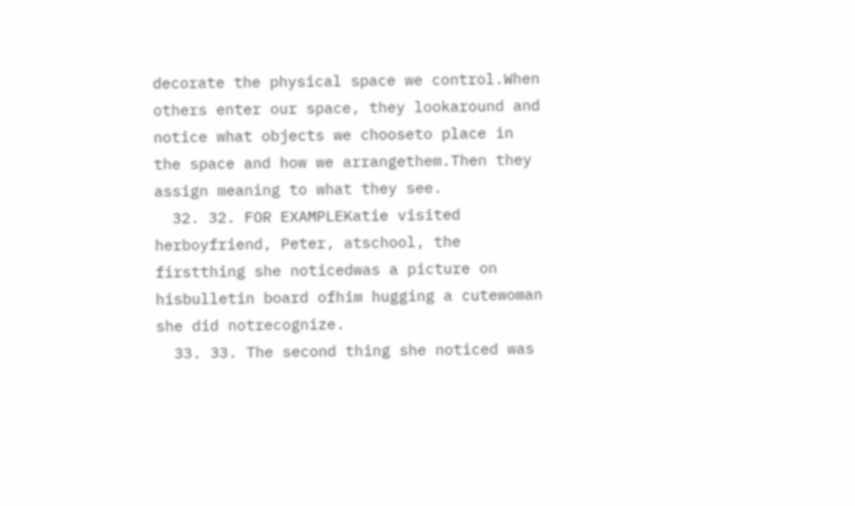decorate the physical space we control.When others enter our space, they lookaround and notice what objects we chooseto place in the space and how we arrangethem.Then they assign meaning to what they see.
  32. 32. FOR EXAMPLEKatie visited herboyfriend, Peter, atschool, the firstthing she noticedwas a picture on hisbulletin board ofhim hugging a cutewoman she did notrecognize.
  33. 33. The second thing she noticed was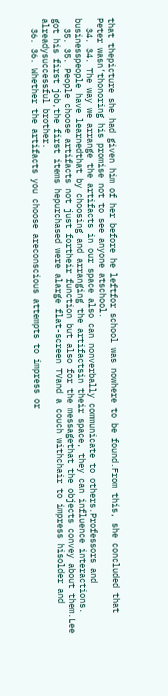that thepicture she had given him of her before he leftfor school was nowhere to be found.From this, she concluded that Peter wasn’thonoring his promise not to see anyone atschool.
  34. 34. The way we arrange the artifacts in our space also can nonverbally communicate to others.Professors and businesspeople have learnedthat by choosing and arranging the artifactsin their space, they can influence interactions.
  35. 35. People choose artifacts not just fortheir function but also for the messagethat the objects convey about them.Lee got his first job,the first items hepurchased were alarge flat-screen TVand a couch withchair to impress hisolder and alreadysuccessful brother.
  36. 36. Whether the artifacts you choose areconscious attempts to impress or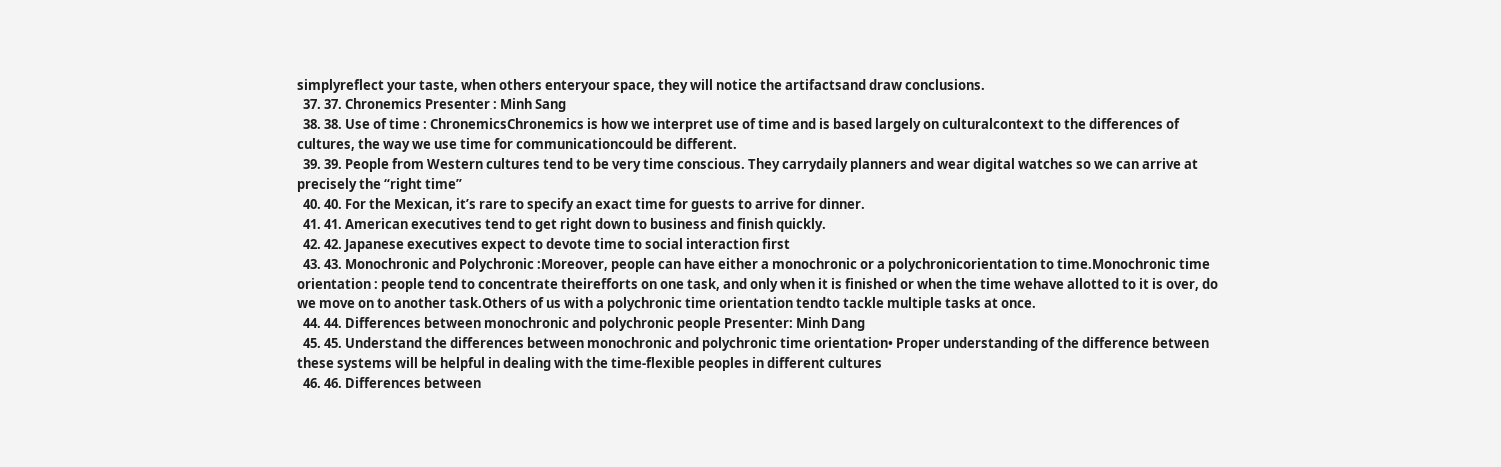simplyreflect your taste, when others enteryour space, they will notice the artifactsand draw conclusions.
  37. 37. Chronemics Presenter : Minh Sang
  38. 38. Use of time : ChronemicsChronemics is how we interpret use of time and is based largely on culturalcontext to the differences of cultures, the way we use time for communicationcould be different.
  39. 39. People from Western cultures tend to be very time conscious. They carrydaily planners and wear digital watches so we can arrive at precisely the “right time”
  40. 40. For the Mexican, it’s rare to specify an exact time for guests to arrive for dinner.
  41. 41. American executives tend to get right down to business and finish quickly.
  42. 42. Japanese executives expect to devote time to social interaction first
  43. 43. Monochronic and Polychronic :Moreover, people can have either a monochronic or a polychronicorientation to time.Monochronic time orientation : people tend to concentrate theirefforts on one task, and only when it is finished or when the time wehave allotted to it is over, do we move on to another task.Others of us with a polychronic time orientation tendto tackle multiple tasks at once.
  44. 44. Differences between monochronic and polychronic people Presenter: Minh Dang
  45. 45. Understand the differences between monochronic and polychronic time orientation• Proper understanding of the difference between these systems will be helpful in dealing with the time-flexible peoples in different cultures
  46. 46. Differences between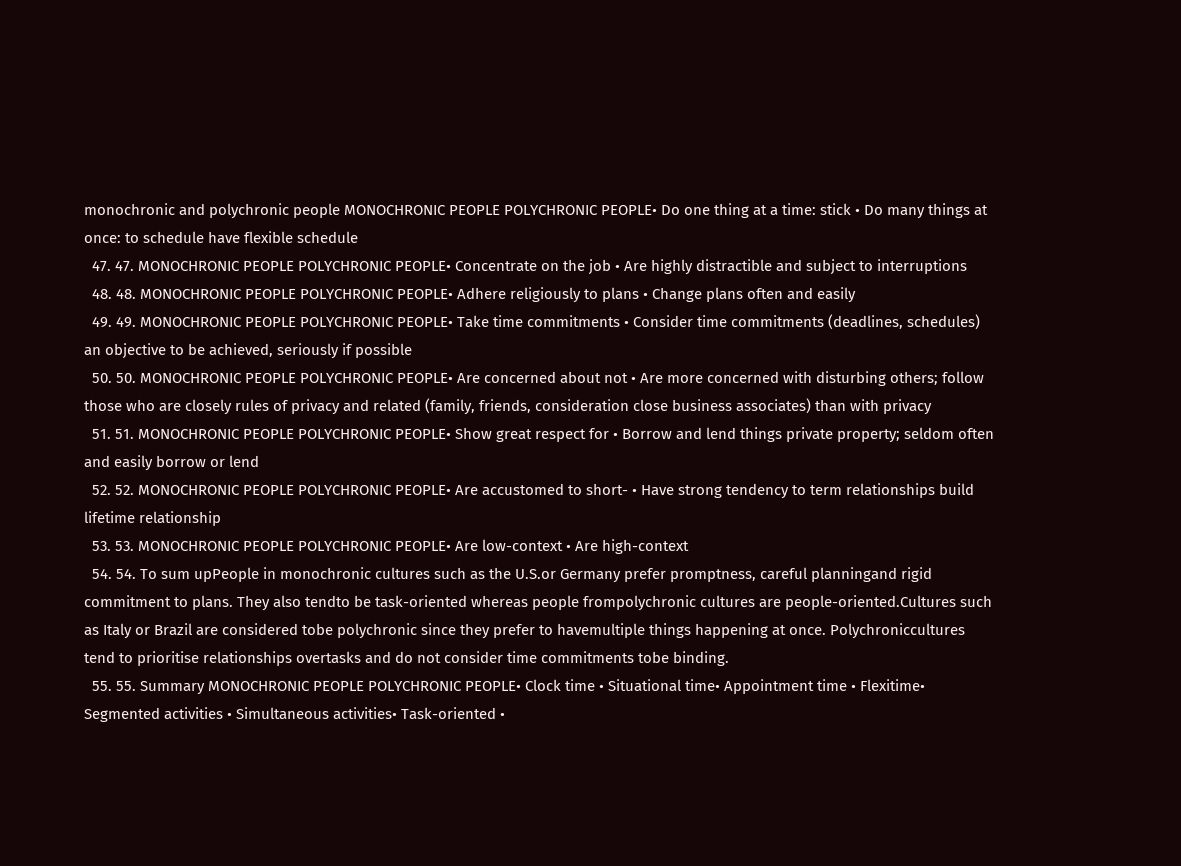monochronic and polychronic people MONOCHRONIC PEOPLE POLYCHRONIC PEOPLE• Do one thing at a time: stick • Do many things at once: to schedule have flexible schedule
  47. 47. MONOCHRONIC PEOPLE POLYCHRONIC PEOPLE• Concentrate on the job • Are highly distractible and subject to interruptions
  48. 48. MONOCHRONIC PEOPLE POLYCHRONIC PEOPLE• Adhere religiously to plans • Change plans often and easily
  49. 49. MONOCHRONIC PEOPLE POLYCHRONIC PEOPLE• Take time commitments • Consider time commitments (deadlines, schedules) an objective to be achieved, seriously if possible
  50. 50. MONOCHRONIC PEOPLE POLYCHRONIC PEOPLE• Are concerned about not • Are more concerned with disturbing others; follow those who are closely rules of privacy and related (family, friends, consideration close business associates) than with privacy
  51. 51. MONOCHRONIC PEOPLE POLYCHRONIC PEOPLE• Show great respect for • Borrow and lend things private property; seldom often and easily borrow or lend
  52. 52. MONOCHRONIC PEOPLE POLYCHRONIC PEOPLE• Are accustomed to short- • Have strong tendency to term relationships build lifetime relationship
  53. 53. MONOCHRONIC PEOPLE POLYCHRONIC PEOPLE• Are low-context • Are high-context
  54. 54. To sum upPeople in monochronic cultures such as the U.S.or Germany prefer promptness, careful planningand rigid commitment to plans. They also tendto be task-oriented whereas people frompolychronic cultures are people-oriented.Cultures such as Italy or Brazil are considered tobe polychronic since they prefer to havemultiple things happening at once. Polychroniccultures tend to prioritise relationships overtasks and do not consider time commitments tobe binding.
  55. 55. Summary MONOCHRONIC PEOPLE POLYCHRONIC PEOPLE• Clock time • Situational time• Appointment time • Flexitime• Segmented activities • Simultaneous activities• Task-oriented •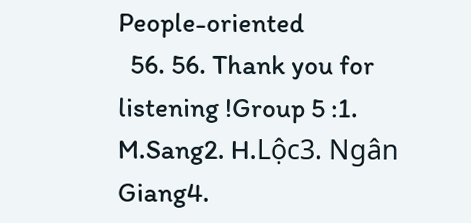People-oriented
  56. 56. Thank you for listening !Group 5 :1. M.Sang2. H.Lộc3. Ngân Giang4.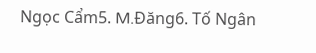Ngọc Cẩm5. M.Đăng6. Tố Ngân